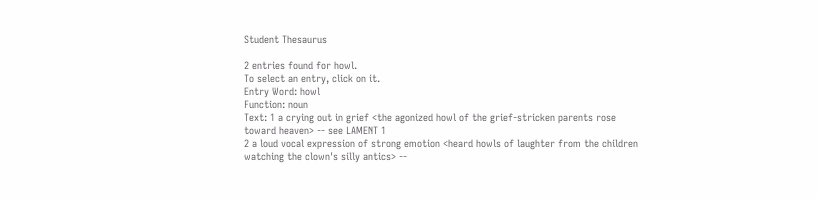Student Thesaurus

2 entries found for howl.
To select an entry, click on it.
Entry Word: howl
Function: noun
Text: 1 a crying out in grief <the agonized howl of the grief-stricken parents rose toward heaven> -- see LAMENT 1
2 a loud vocal expression of strong emotion <heard howls of laughter from the children watching the clown's silly antics> --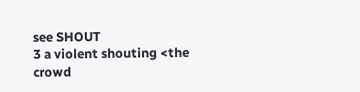see SHOUT
3 a violent shouting <the crowd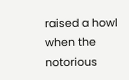raised a howl when the notorious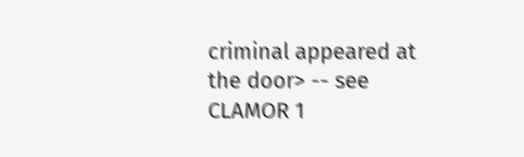criminal appeared at the door> -- see CLAMOR 1